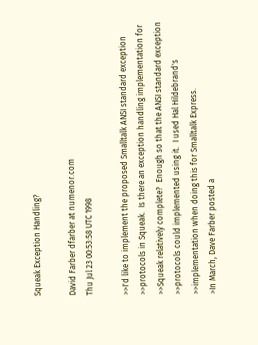Squeak Exception Handling?

David Farber dfarber at numenor.com
Thu Jul 23 00:53:58 UTC 1998

>>I'd like to implement the proposed Smalltalk ANSI standard exception
>>protocols in Squeak.  Is there an exception handling implementation for
>>Squeak relatively complete?  Enough so that the ANSI standard exception
>>protocols could implemented using it.  I used Hal Hildebrand's
>>implementation when doing this for Smalltalk Express.
>In March, Dave Farber posted a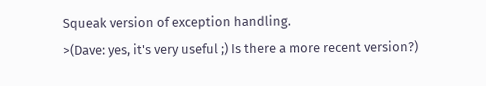Squeak version of exception handling.
>(Dave: yes, it's very useful ;) Is there a more recent version?)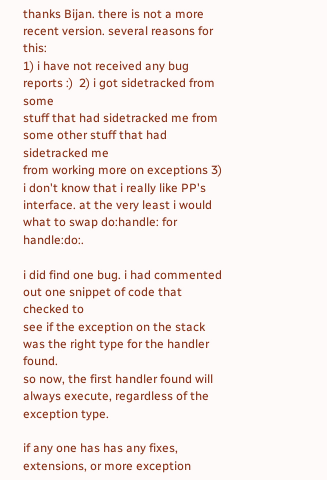thanks Bijan. there is not a more recent version. several reasons for this:
1) i have not received any bug reports :)  2) i got sidetracked from some
stuff that had sidetracked me from some other stuff that had sidetracked me
from working more on exceptions 3) i don't know that i really like PP's
interface. at the very least i would what to swap do:handle: for handle:do:.

i did find one bug. i had commented out one snippet of code that checked to
see if the exception on the stack was the right type for the handler found.
so now, the first handler found will always execute, regardless of the
exception type.

if any one has has any fixes, extensions, or more exception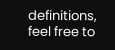definitions,
feel free to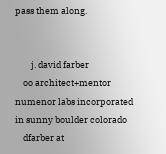pass them along.


        j. david farber
    oo architect+mentor
numenor labs incorporated
in sunny boulder colorado
    dfarber at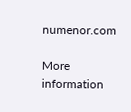numenor.com

More information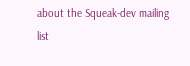about the Squeak-dev mailing list